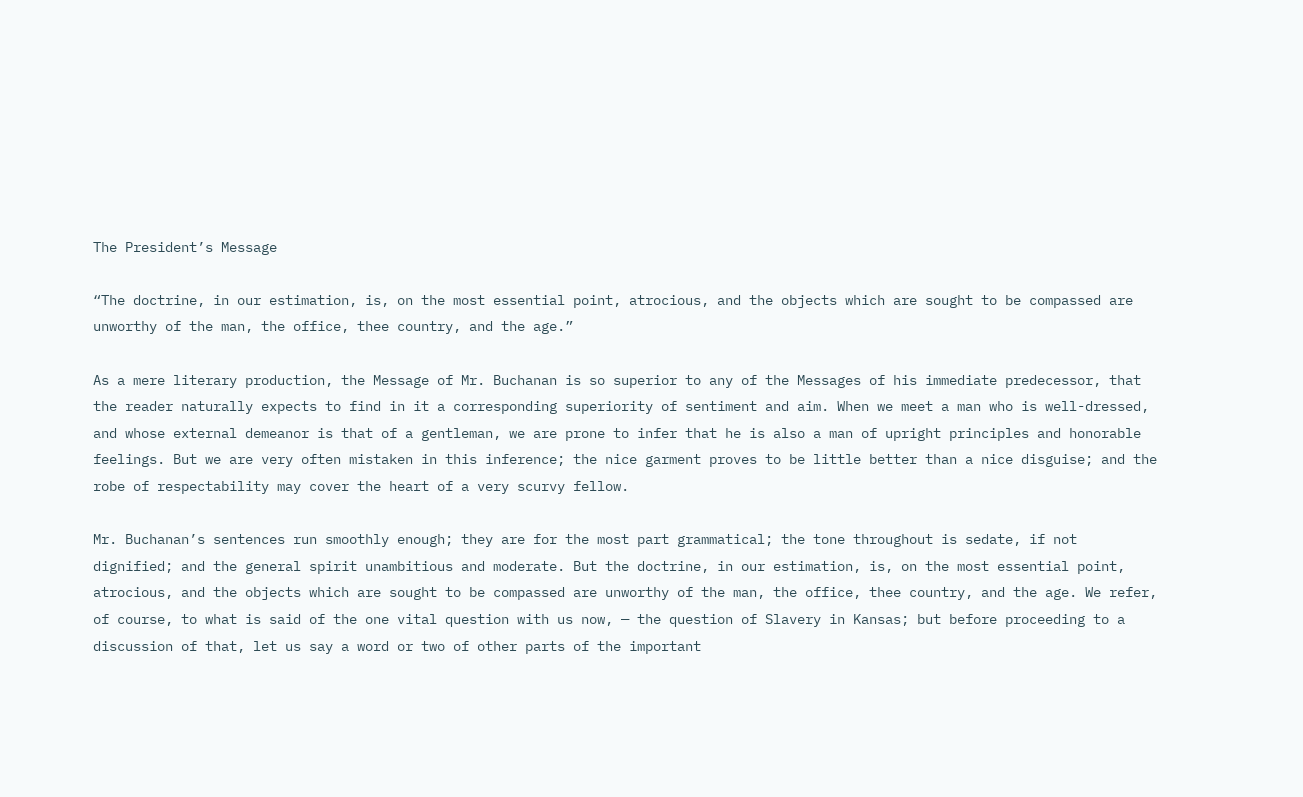The President’s Message

“The doctrine, in our estimation, is, on the most essential point, atrocious, and the objects which are sought to be compassed are unworthy of the man, the office, thee country, and the age.”

As a mere literary production, the Message of Mr. Buchanan is so superior to any of the Messages of his immediate predecessor, that the reader naturally expects to find in it a corresponding superiority of sentiment and aim. When we meet a man who is well-dressed, and whose external demeanor is that of a gentleman, we are prone to infer that he is also a man of upright principles and honorable feelings. But we are very often mistaken in this inference; the nice garment proves to be little better than a nice disguise; and the robe of respectability may cover the heart of a very scurvy fellow.

Mr. Buchanan’s sentences run smoothly enough; they are for the most part grammatical; the tone throughout is sedate, if not dignified; and the general spirit unambitious and moderate. But the doctrine, in our estimation, is, on the most essential point, atrocious, and the objects which are sought to be compassed are unworthy of the man, the office, thee country, and the age. We refer, of course, to what is said of the one vital question with us now, — the question of Slavery in Kansas; but before proceeding to a discussion of that, let us say a word or two of other parts of the important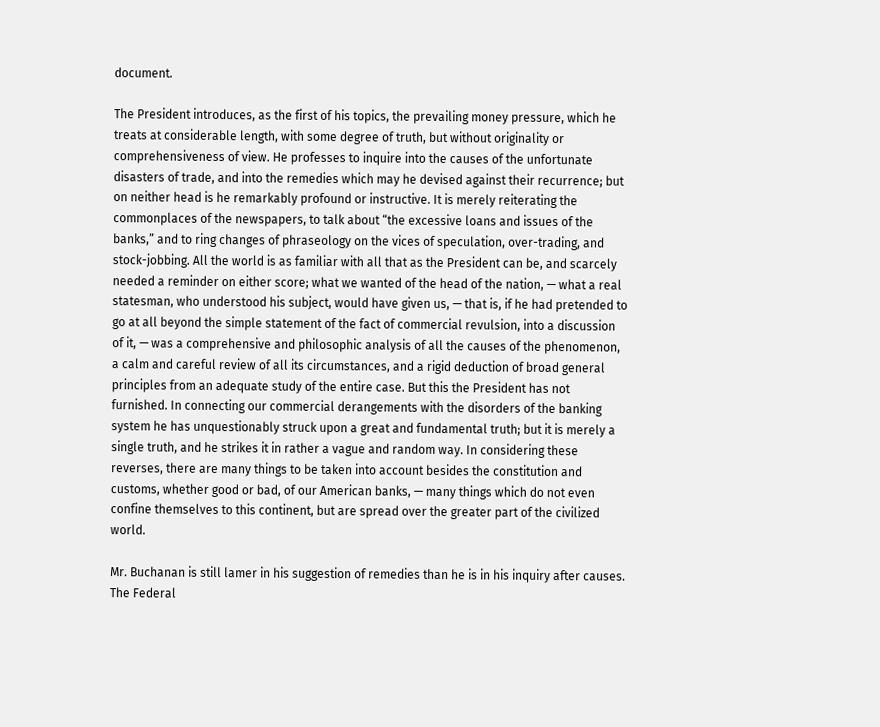document.

The President introduces, as the first of his topics, the prevailing money pressure, which he treats at considerable length, with some degree of truth, but without originality or comprehensiveness of view. He professes to inquire into the causes of the unfortunate disasters of trade, and into the remedies which may he devised against their recurrence; but on neither head is he remarkably profound or instructive. It is merely reiterating the commonplaces of the newspapers, to talk about “the excessive loans and issues of the banks,” and to ring changes of phraseology on the vices of speculation, over-trading, and stock-jobbing. All the world is as familiar with all that as the President can be, and scarcely needed a reminder on either score; what we wanted of the head of the nation, — what a real statesman, who understood his subject, would have given us, — that is, if he had pretended to go at all beyond the simple statement of the fact of commercial revulsion, into a discussion of it, — was a comprehensive and philosophic analysis of all the causes of the phenomenon, a calm and careful review of all its circumstances, and a rigid deduction of broad general principles from an adequate study of the entire case. But this the President has not furnished. In connecting our commercial derangements with the disorders of the banking system he has unquestionably struck upon a great and fundamental truth; but it is merely a single truth, and he strikes it in rather a vague and random way. In considering these reverses, there are many things to be taken into account besides the constitution and customs, whether good or bad, of our American banks, — many things which do not even confine themselves to this continent, but are spread over the greater part of the civilized world.

Mr. Buchanan is still lamer in his suggestion of remedies than he is in his inquiry after causes. The Federal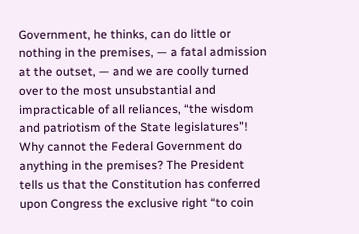Government, he thinks, can do little or nothing in the premises, — a fatal admission at the outset, — and we are coolly turned over to the most unsubstantial and impracticable of all reliances, “the wisdom and patriotism of the State legislatures”! Why cannot the Federal Government do anything in the premises? The President tells us that the Constitution has conferred upon Congress the exclusive right “to coin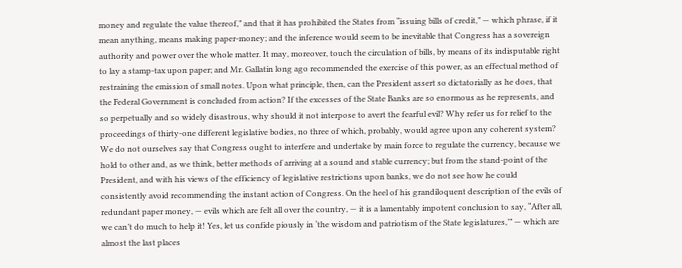money and regulate the value thereof,” and that it has prohibited the States from “issuing bills of credit,” — which phrase, if it mean anything, means making paper-money; and the inference would seem to be inevitable that Congress has a sovereign authority and power over the whole matter. It may, moreover, touch the circulation of bills, by means of its indisputable right to lay a stamp-tax upon paper; and Mr. Gallatin long ago recommended the exercise of this power, as an effectual method of restraining the emission of small notes. Upon what principle, then, can the President assert so dictatorially as he does, that the Federal Government is concluded from action? If the excesses of the State Banks are so enormous as he represents, and so perpetually and so widely disastrous, why should it not interpose to avert the fearful evil? Why refer us for relief to the proceedings of thirty-one different legislative bodies, no three of which, probably, would agree upon any coherent system? We do not ourselves say that Congress ought to interfere and undertake by main force to regulate the currency, because we hold to other and, as we think, better methods of arriving at a sound and stable currency; but from the stand-point of the President, and with his views of the efficiency of legislative restrictions upon banks, we do not see how he could consistently avoid recommending the instant action of Congress. On the heel of his grandiloquent description of the evils of redundant paper money, — evils which are felt all over the country, — it is a lamentably impotent conclusion to say, “After all, we can’t do much to help it! Yes, let us confide piously in ‘the wisdom and patriotism of the State legislatures,’” — which are almost the last places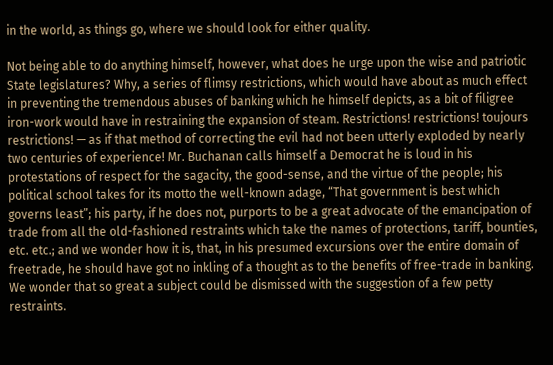in the world, as things go, where we should look for either quality.

Not being able to do anything himself, however, what does he urge upon the wise and patriotic State legislatures? Why, a series of flimsy restrictions, which would have about as much effect in preventing the tremendous abuses of banking which he himself depicts, as a bit of filigree iron-work would have in restraining the expansion of steam. Restrictions! restrictions! toujours restrictions! — as if that method of correcting the evil had not been utterly exploded by nearly two centuries of experience! Mr. Buchanan calls himself a Democrat he is loud in his protestations of respect for the sagacity, the good-sense, and the virtue of the people; his political school takes for its motto the well-known adage, “That government is best which governs least”; his party, if he does not, purports to be a great advocate of the emancipation of trade from all the old-fashioned restraints which take the names of protections, tariff, bounties, etc. etc.; and we wonder how it is, that, in his presumed excursions over the entire domain of freetrade, he should have got no inkling of a thought as to the benefits of free-trade in banking. We wonder that so great a subject could be dismissed with the suggestion of a few petty restraints.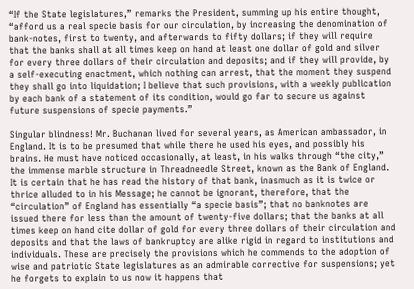“If the State legislatures,” remarks the President, summing up his entire thought, “afford us a real specie basis for our circulation, by increasing the denomination of bank-notes, first to twenty, and afterwards to fifty dollars; if they will require that the banks shall at all times keep on hand at least one dollar of gold and silver for every three dollars of their circulation and deposits; and if they will provide, by a self-executing enactment, which nothing can arrest, that the moment they suspend they shall go into liquidation; I believe that such provisions, with a weekly publication by each bank of a statement of its condition, would go far to secure us against future suspensions of specie payments.”

Singular blindness! Mr. Buchanan lived for several years, as American ambassador, in England. It is to be presumed that while there he used his eyes, and possibly his brains. He must have noticed occasionally, at least, in his walks through “the city,” the immense marble structure in Threadneedle Street, known as the Bank of England. It is certain that he has read the history of that bank, inasmuch as it is twice or thrice alluded to in his Message; he cannot be ignorant, therefore, that the “circulation” of England has essentially “a specie basis”; that no banknotes are issued there for less than the amount of twenty-five dollars; that the banks at all times keep on hand cite dollar of gold for every three dollars of their circulation and deposits and that the laws of bankruptcy are alike rigid in regard to institutions and individuals. These are precisely the provisions which he commends to the adoption of wise and patriotic State legislatures as an admirable corrective for suspensions; yet he forgets to explain to us now it happens that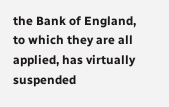the Bank of England, to which they are all applied, has virtually suspended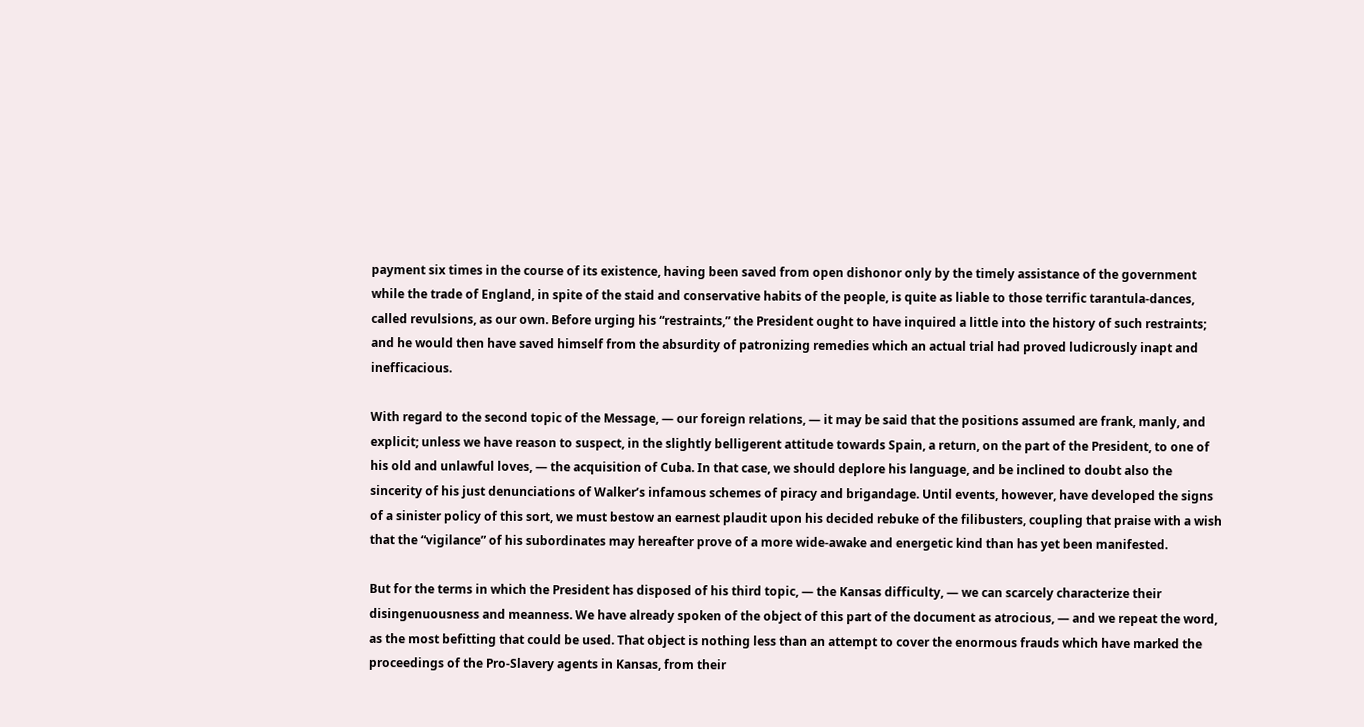payment six times in the course of its existence, having been saved from open dishonor only by the timely assistance of the government while the trade of England, in spite of the staid and conservative habits of the people, is quite as liable to those terrific tarantula-dances, called revulsions, as our own. Before urging his “restraints,” the President ought to have inquired a little into the history of such restraints; and he would then have saved himself from the absurdity of patronizing remedies which an actual trial had proved ludicrously inapt and inefficacious.

With regard to the second topic of the Message, — our foreign relations, — it may be said that the positions assumed are frank, manly, and explicit; unless we have reason to suspect, in the slightly belligerent attitude towards Spain, a return, on the part of the President, to one of his old and unlawful loves, — the acquisition of Cuba. In that case, we should deplore his language, and be inclined to doubt also the sincerity of his just denunciations of Walker’s infamous schemes of piracy and brigandage. Until events, however, have developed the signs of a sinister policy of this sort, we must bestow an earnest plaudit upon his decided rebuke of the filibusters, coupling that praise with a wish that the “vigilance” of his subordinates may hereafter prove of a more wide-awake and energetic kind than has yet been manifested.

But for the terms in which the President has disposed of his third topic, — the Kansas difficulty, — we can scarcely characterize their disingenuousness and meanness. We have already spoken of the object of this part of the document as atrocious, — and we repeat the word, as the most befitting that could be used. That object is nothing less than an attempt to cover the enormous frauds which have marked the proceedings of the Pro-Slavery agents in Kansas, from their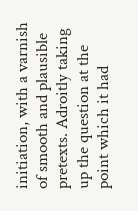initiation, with a varnish of smooth and plausible pretexts. Adroitly taking up the question at the point which it had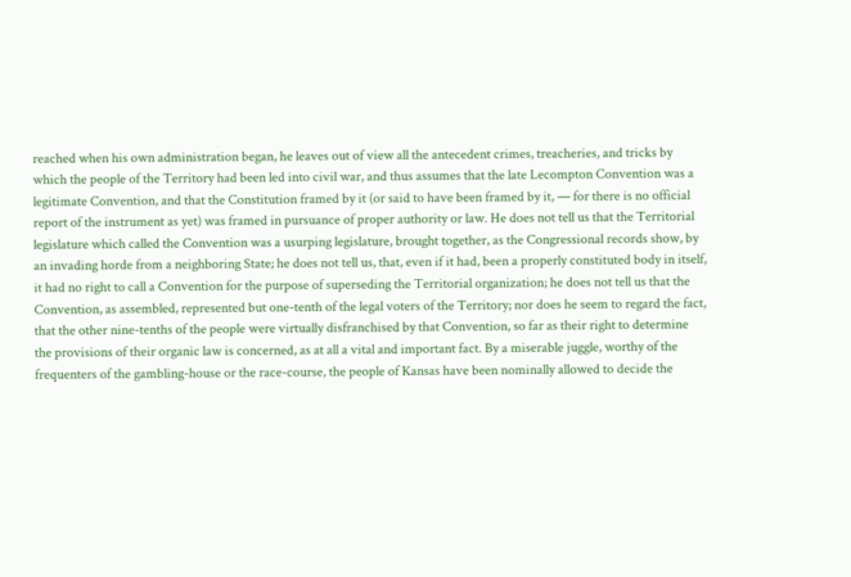reached when his own administration began, he leaves out of view all the antecedent crimes, treacheries, and tricks by which the people of the Territory had been led into civil war, and thus assumes that the late Lecompton Convention was a legitimate Convention, and that the Constitution framed by it (or said to have been framed by it, — for there is no official report of the instrument as yet) was framed in pursuance of proper authority or law. He does not tell us that the Territorial legislature which called the Convention was a usurping legislature, brought together, as the Congressional records show, by an invading horde from a neighboring State; he does not tell us, that, even if it had, been a properly constituted body in itself, it had no right to call a Convention for the purpose of superseding the Territorial organization; he does not tell us that the Convention, as assembled, represented but one-tenth of the legal voters of the Territory; nor does he seem to regard the fact, that the other nine-tenths of the people were virtually disfranchised by that Convention, so far as their right to determine the provisions of their organic law is concerned, as at all a vital and important fact. By a miserable juggle, worthy of the frequenters of the gambling-house or the race-course, the people of Kansas have been nominally allowed to decide the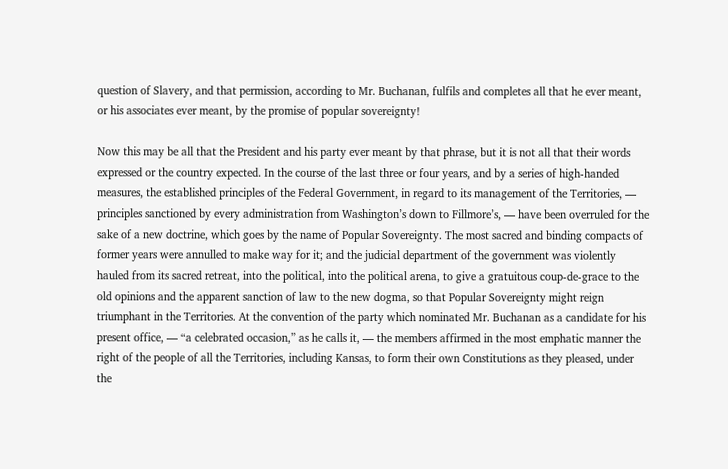question of Slavery, and that permission, according to Mr. Buchanan, fulfils and completes all that he ever meant, or his associates ever meant, by the promise of popular sovereignty!

Now this may be all that the President and his party ever meant by that phrase, but it is not all that their words expressed or the country expected. In the course of the last three or four years, and by a series of high-handed measures, the established principles of the Federal Government, in regard to its management of the Territories, — principles sanctioned by every administration from Washington’s down to Fillmore’s, — have been overruled for the sake of a new doctrine, which goes by the name of Popular Sovereignty. The most sacred and binding compacts of former years were annulled to make way for it; and the judicial department of the government was violently hauled from its sacred retreat, into the political, into the political arena, to give a gratuitous coup-de-grace to the old opinions and the apparent sanction of law to the new dogma, so that Popular Sovereignty might reign triumphant in the Territories. At the convention of the party which nominated Mr. Buchanan as a candidate for his present office, — “a celebrated occasion,” as he calls it, — the members affirmed in the most emphatic manner the right of the people of all the Territories, including Kansas, to form their own Constitutions as they pleased, under the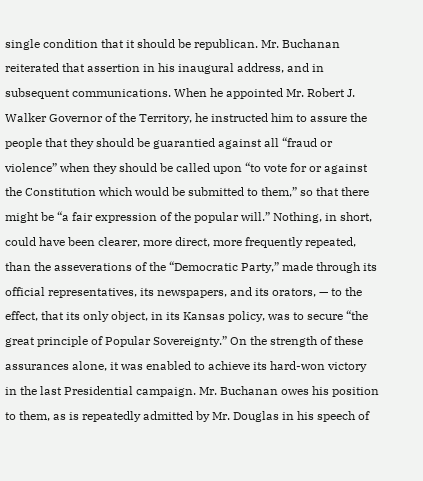single condition that it should be republican. Mr. Buchanan reiterated that assertion in his inaugural address, and in subsequent communications. When he appointed Mr. Robert J. Walker Governor of the Territory, he instructed him to assure the people that they should be guarantied against all “fraud or violence” when they should be called upon “to vote for or against the Constitution which would be submitted to them,” so that there might be “a fair expression of the popular will.” Nothing, in short, could have been clearer, more direct, more frequently repeated, than the asseverations of the “Democratic Party,” made through its official representatives, its newspapers, and its orators, — to the effect, that its only object, in its Kansas policy, was to secure “the great principle of Popular Sovereignty.” On the strength of these assurances alone, it was enabled to achieve its hard-won victory in the last Presidential campaign. Mr. Buchanan owes his position to them, as is repeatedly admitted by Mr. Douglas in his speech of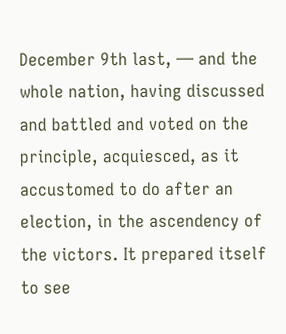December 9th last, — and the whole nation, having discussed and battled and voted on the principle, acquiesced, as it accustomed to do after an election, in the ascendency of the victors. It prepared itself to see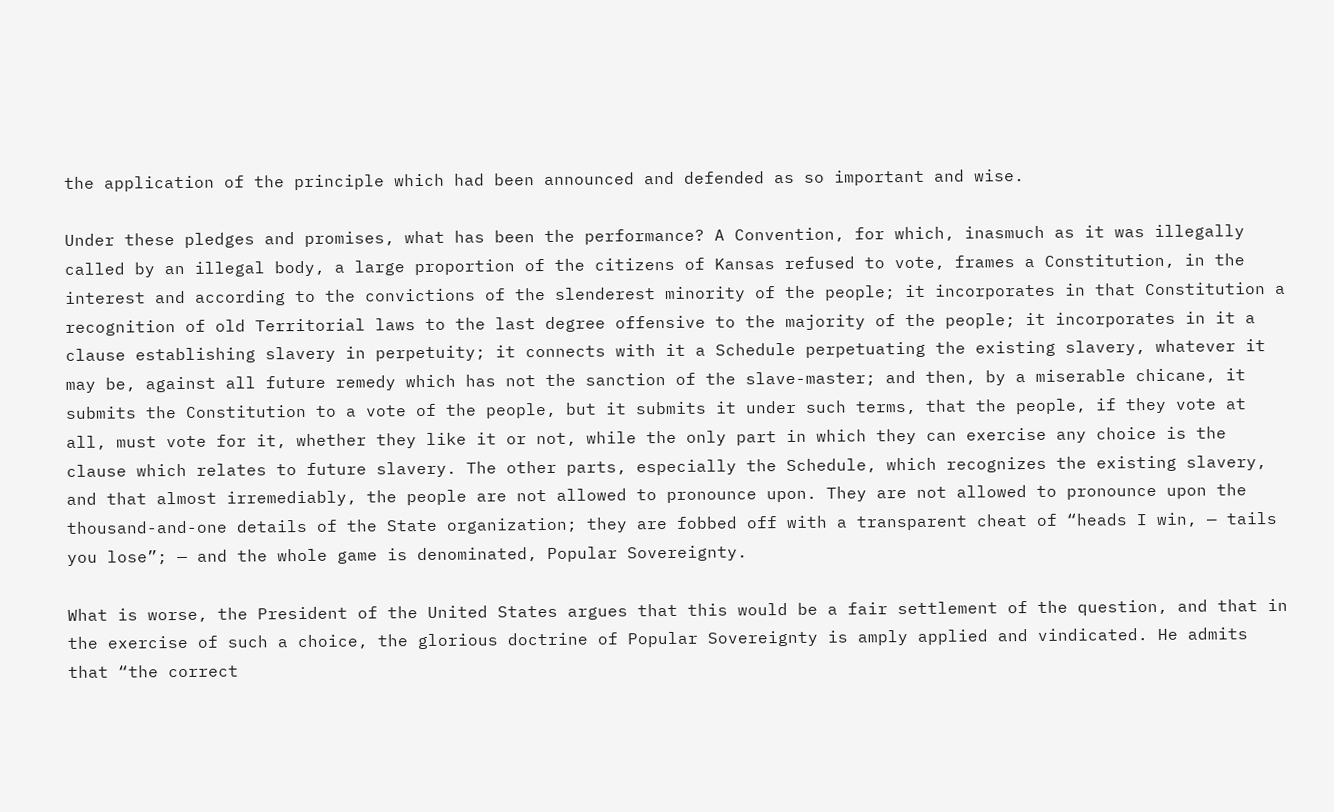the application of the principle which had been announced and defended as so important and wise.

Under these pledges and promises, what has been the performance? A Convention, for which, inasmuch as it was illegally called by an illegal body, a large proportion of the citizens of Kansas refused to vote, frames a Constitution, in the interest and according to the convictions of the slenderest minority of the people; it incorporates in that Constitution a recognition of old Territorial laws to the last degree offensive to the majority of the people; it incorporates in it a clause establishing slavery in perpetuity; it connects with it a Schedule perpetuating the existing slavery, whatever it may be, against all future remedy which has not the sanction of the slave-master; and then, by a miserable chicane, it submits the Constitution to a vote of the people, but it submits it under such terms, that the people, if they vote at all, must vote for it, whether they like it or not, while the only part in which they can exercise any choice is the clause which relates to future slavery. The other parts, especially the Schedule, which recognizes the existing slavery, and that almost irremediably, the people are not allowed to pronounce upon. They are not allowed to pronounce upon the thousand-and-one details of the State organization; they are fobbed off with a transparent cheat of “heads I win, — tails you lose”; — and the whole game is denominated, Popular Sovereignty.

What is worse, the President of the United States argues that this would be a fair settlement of the question, and that in the exercise of such a choice, the glorious doctrine of Popular Sovereignty is amply applied and vindicated. He admits that “the correct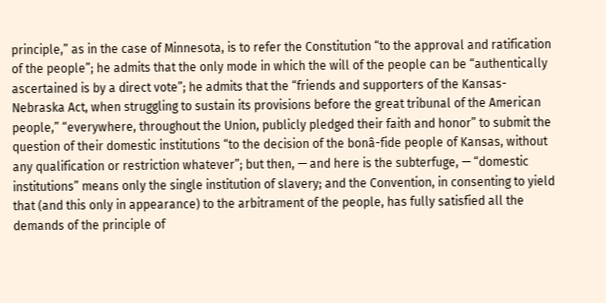principle,” as in the case of Minnesota, is to refer the Constitution “to the approval and ratification of the people”; he admits that the only mode in which the will of the people can be “authentically ascertained is by a direct vote”; he admits that the “friends and supporters of the Kansas-Nebraska Act, when struggling to sustain its provisions before the great tribunal of the American people,” “everywhere, throughout the Union, publicly pledged their faith and honor” to submit the question of their domestic institutions “to the decision of the bonâ-fide people of Kansas, without any qualification or restriction whatever”; but then, — and here is the subterfuge, — “domestic institutions” means only the single institution of slavery; and the Convention, in consenting to yield that (and this only in appearance) to the arbitrament of the people, has fully satisfied all the demands of the principle of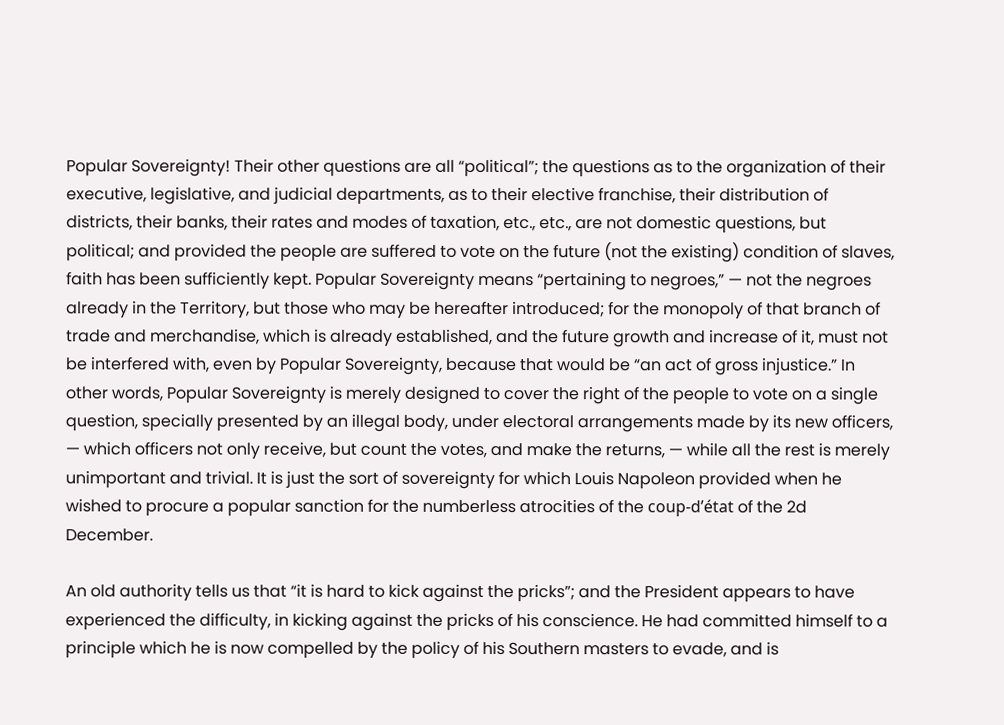Popular Sovereignty! Their other questions are all “political”; the questions as to the organization of their executive, legislative, and judicial departments, as to their elective franchise, their distribution of districts, their banks, their rates and modes of taxation, etc., etc., are not domestic questions, but political; and provided the people are suffered to vote on the future (not the existing) condition of slaves, faith has been sufficiently kept. Popular Sovereignty means “pertaining to negroes,” — not the negroes already in the Territory, but those who may be hereafter introduced; for the monopoly of that branch of trade and merchandise, which is already established, and the future growth and increase of it, must not be interfered with, even by Popular Sovereignty, because that would be “an act of gross injustice.” In other words, Popular Sovereignty is merely designed to cover the right of the people to vote on a single question, specially presented by an illegal body, under electoral arrangements made by its new officers, — which officers not only receive, but count the votes, and make the returns, — while all the rest is merely unimportant and trivial. It is just the sort of sovereignty for which Louis Napoleon provided when he wished to procure a popular sanction for the numberless atrocities of the coup-d’état of the 2d December.

An old authority tells us that “it is hard to kick against the pricks”; and the President appears to have experienced the difficulty, in kicking against the pricks of his conscience. He had committed himself to a principle which he is now compelled by the policy of his Southern masters to evade, and is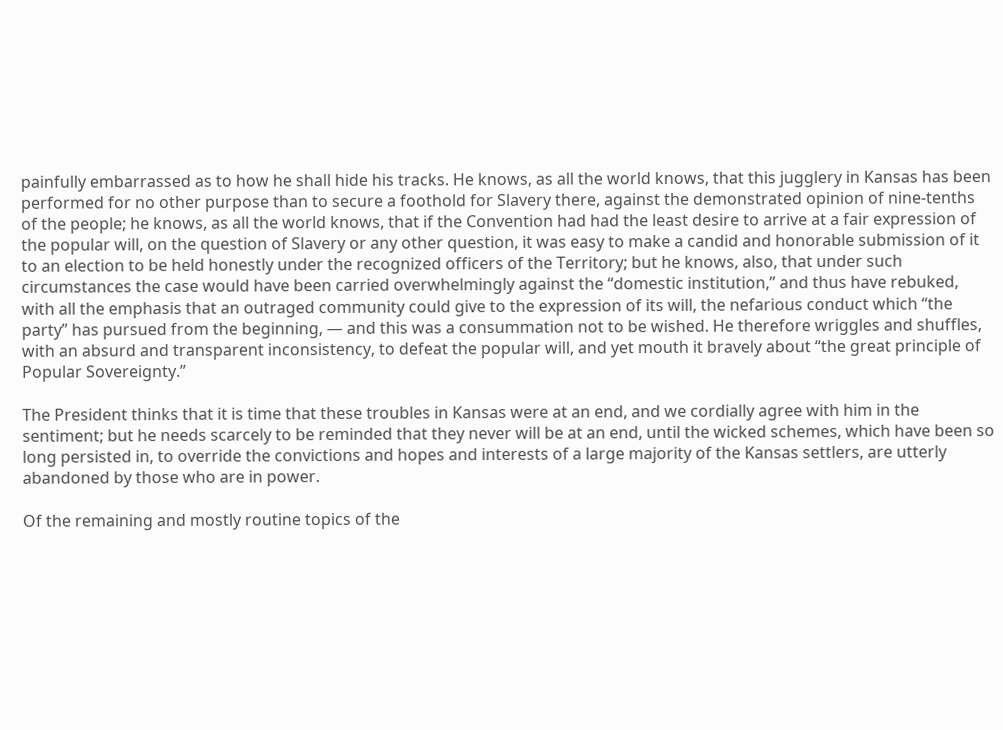painfully embarrassed as to how he shall hide his tracks. He knows, as all the world knows, that this jugglery in Kansas has been performed for no other purpose than to secure a foothold for Slavery there, against the demonstrated opinion of nine-tenths of the people; he knows, as all the world knows, that if the Convention had had the least desire to arrive at a fair expression of the popular will, on the question of Slavery or any other question, it was easy to make a candid and honorable submission of it to an election to be held honestly under the recognized officers of the Territory; but he knows, also, that under such circumstances the case would have been carried overwhelmingly against the “domestic institution,” and thus have rebuked, with all the emphasis that an outraged community could give to the expression of its will, the nefarious conduct which “the party” has pursued from the beginning, — and this was a consummation not to be wished. He therefore wriggles and shuffles, with an absurd and transparent inconsistency, to defeat the popular will, and yet mouth it bravely about “the great principle of Popular Sovereignty.”

The President thinks that it is time that these troubles in Kansas were at an end, and we cordially agree with him in the sentiment; but he needs scarcely to be reminded that they never will be at an end, until the wicked schemes, which have been so long persisted in, to override the convictions and hopes and interests of a large majority of the Kansas settlers, are utterly abandoned by those who are in power.

Of the remaining and mostly routine topics of the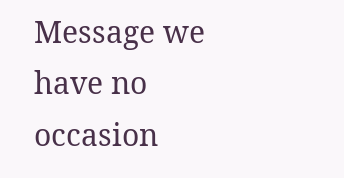Message we have no occasion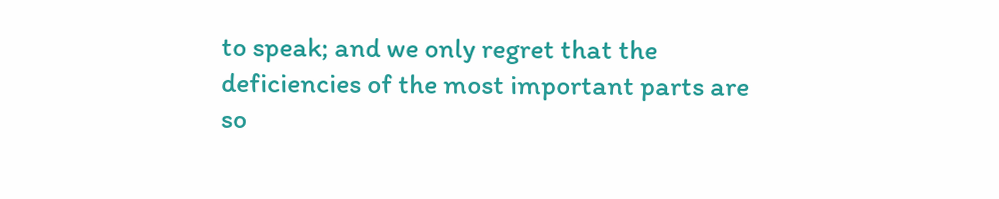to speak; and we only regret that the deficiencies of the most important parts are so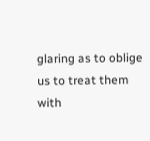glaring as to oblige us to treat them with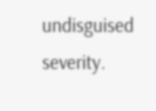undisguised severity.